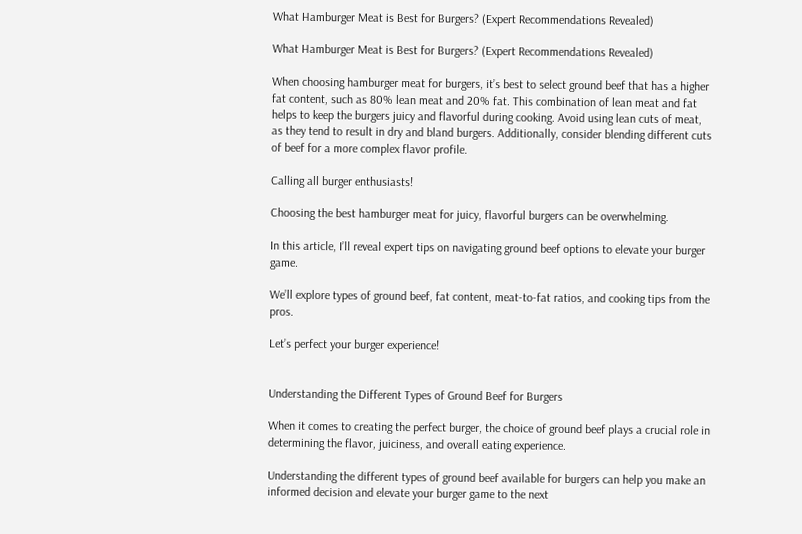What Hamburger Meat is Best for Burgers? (Expert Recommendations Revealed)

What Hamburger Meat is Best for Burgers? (Expert Recommendations Revealed)

When choosing hamburger meat for burgers, it’s best to select ground beef that has a higher fat content, such as 80% lean meat and 20% fat. This combination of lean meat and fat helps to keep the burgers juicy and flavorful during cooking. Avoid using lean cuts of meat, as they tend to result in dry and bland burgers. Additionally, consider blending different cuts of beef for a more complex flavor profile.

Calling all burger enthusiasts!

Choosing the best hamburger meat for juicy, flavorful burgers can be overwhelming.

In this article, I’ll reveal expert tips on navigating ground beef options to elevate your burger game.

We’ll explore types of ground beef, fat content, meat-to-fat ratios, and cooking tips from the pros.

Let’s perfect your burger experience!


Understanding the Different Types of Ground Beef for Burgers

When it comes to creating the perfect burger, the choice of ground beef plays a crucial role in determining the flavor, juiciness, and overall eating experience.

Understanding the different types of ground beef available for burgers can help you make an informed decision and elevate your burger game to the next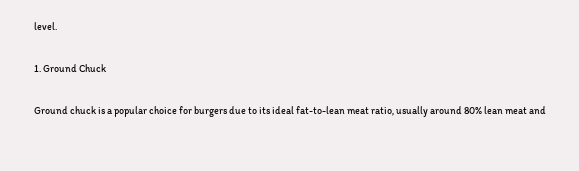level.

1. Ground Chuck

Ground chuck is a popular choice for burgers due to its ideal fat-to-lean meat ratio, usually around 80% lean meat and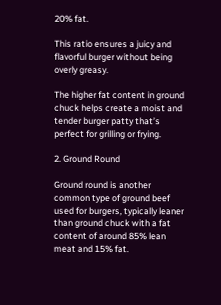20% fat.

This ratio ensures a juicy and flavorful burger without being overly greasy.

The higher fat content in ground chuck helps create a moist and tender burger patty that’s perfect for grilling or frying.

2. Ground Round

Ground round is another common type of ground beef used for burgers, typically leaner than ground chuck with a fat content of around 85% lean meat and 15% fat.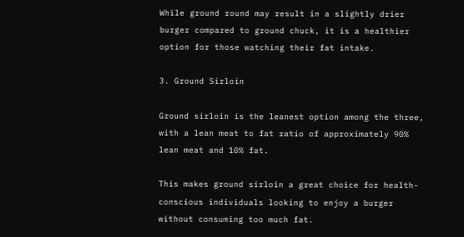While ground round may result in a slightly drier burger compared to ground chuck, it is a healthier option for those watching their fat intake.

3. Ground Sirloin

Ground sirloin is the leanest option among the three, with a lean meat to fat ratio of approximately 90% lean meat and 10% fat.

This makes ground sirloin a great choice for health-conscious individuals looking to enjoy a burger without consuming too much fat.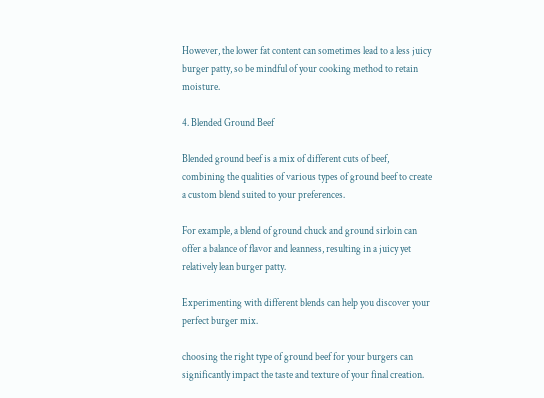However, the lower fat content can sometimes lead to a less juicy burger patty, so be mindful of your cooking method to retain moisture.

4. Blended Ground Beef

Blended ground beef is a mix of different cuts of beef, combining the qualities of various types of ground beef to create a custom blend suited to your preferences.

For example, a blend of ground chuck and ground sirloin can offer a balance of flavor and leanness, resulting in a juicy yet relatively lean burger patty.

Experimenting with different blends can help you discover your perfect burger mix.

choosing the right type of ground beef for your burgers can significantly impact the taste and texture of your final creation.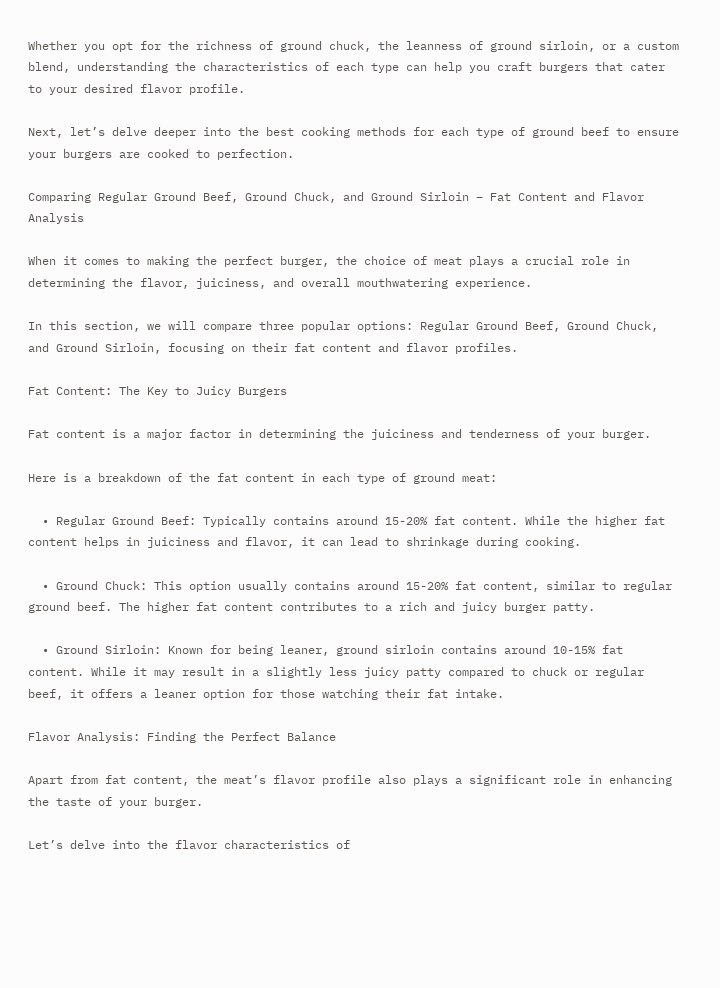Whether you opt for the richness of ground chuck, the leanness of ground sirloin, or a custom blend, understanding the characteristics of each type can help you craft burgers that cater to your desired flavor profile.

Next, let’s delve deeper into the best cooking methods for each type of ground beef to ensure your burgers are cooked to perfection.

Comparing Regular Ground Beef, Ground Chuck, and Ground Sirloin – Fat Content and Flavor Analysis

When it comes to making the perfect burger, the choice of meat plays a crucial role in determining the flavor, juiciness, and overall mouthwatering experience.

In this section, we will compare three popular options: Regular Ground Beef, Ground Chuck, and Ground Sirloin, focusing on their fat content and flavor profiles.

Fat Content: The Key to Juicy Burgers

Fat content is a major factor in determining the juiciness and tenderness of your burger.

Here is a breakdown of the fat content in each type of ground meat:

  • Regular Ground Beef: Typically contains around 15-20% fat content. While the higher fat content helps in juiciness and flavor, it can lead to shrinkage during cooking.

  • Ground Chuck: This option usually contains around 15-20% fat content, similar to regular ground beef. The higher fat content contributes to a rich and juicy burger patty.

  • Ground Sirloin: Known for being leaner, ground sirloin contains around 10-15% fat content. While it may result in a slightly less juicy patty compared to chuck or regular beef, it offers a leaner option for those watching their fat intake.

Flavor Analysis: Finding the Perfect Balance

Apart from fat content, the meat’s flavor profile also plays a significant role in enhancing the taste of your burger.

Let’s delve into the flavor characteristics of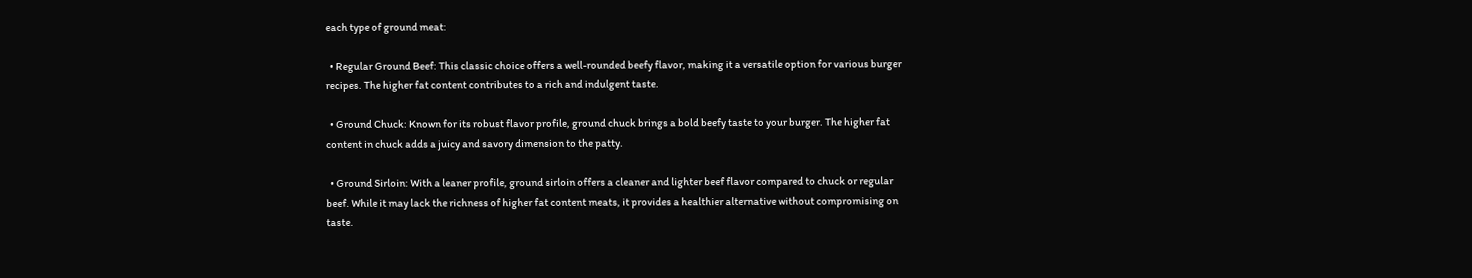each type of ground meat:

  • Regular Ground Beef: This classic choice offers a well-rounded beefy flavor, making it a versatile option for various burger recipes. The higher fat content contributes to a rich and indulgent taste.

  • Ground Chuck: Known for its robust flavor profile, ground chuck brings a bold beefy taste to your burger. The higher fat content in chuck adds a juicy and savory dimension to the patty.

  • Ground Sirloin: With a leaner profile, ground sirloin offers a cleaner and lighter beef flavor compared to chuck or regular beef. While it may lack the richness of higher fat content meats, it provides a healthier alternative without compromising on taste.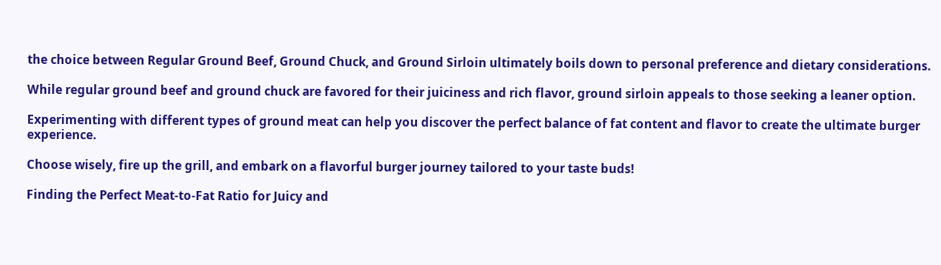the choice between Regular Ground Beef, Ground Chuck, and Ground Sirloin ultimately boils down to personal preference and dietary considerations.

While regular ground beef and ground chuck are favored for their juiciness and rich flavor, ground sirloin appeals to those seeking a leaner option.

Experimenting with different types of ground meat can help you discover the perfect balance of fat content and flavor to create the ultimate burger experience.

Choose wisely, fire up the grill, and embark on a flavorful burger journey tailored to your taste buds!

Finding the Perfect Meat-to-Fat Ratio for Juicy and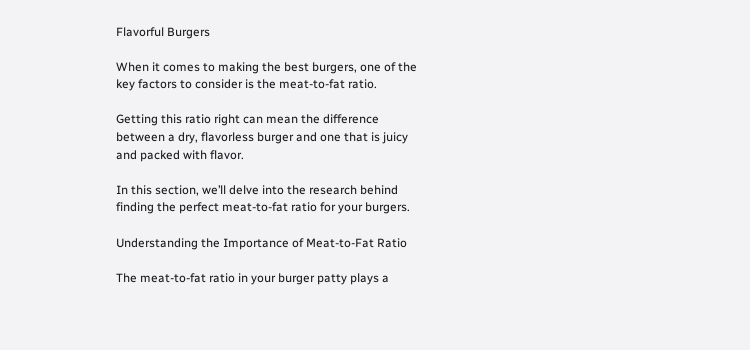Flavorful Burgers

When it comes to making the best burgers, one of the key factors to consider is the meat-to-fat ratio.

Getting this ratio right can mean the difference between a dry, flavorless burger and one that is juicy and packed with flavor.

In this section, we’ll delve into the research behind finding the perfect meat-to-fat ratio for your burgers.

Understanding the Importance of Meat-to-Fat Ratio

The meat-to-fat ratio in your burger patty plays a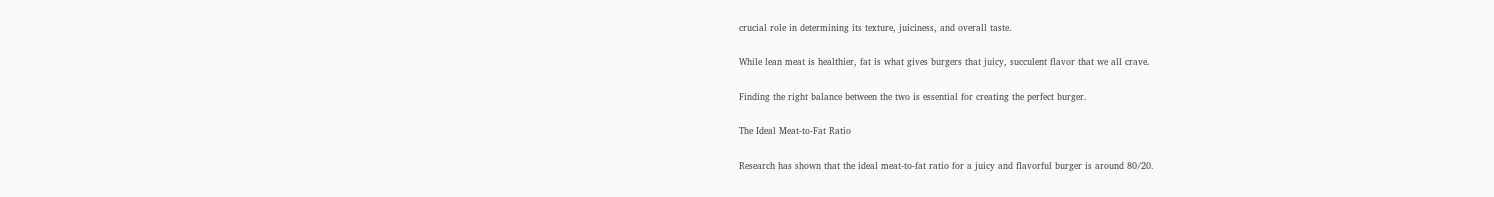crucial role in determining its texture, juiciness, and overall taste.

While lean meat is healthier, fat is what gives burgers that juicy, succulent flavor that we all crave.

Finding the right balance between the two is essential for creating the perfect burger.

The Ideal Meat-to-Fat Ratio

Research has shown that the ideal meat-to-fat ratio for a juicy and flavorful burger is around 80/20.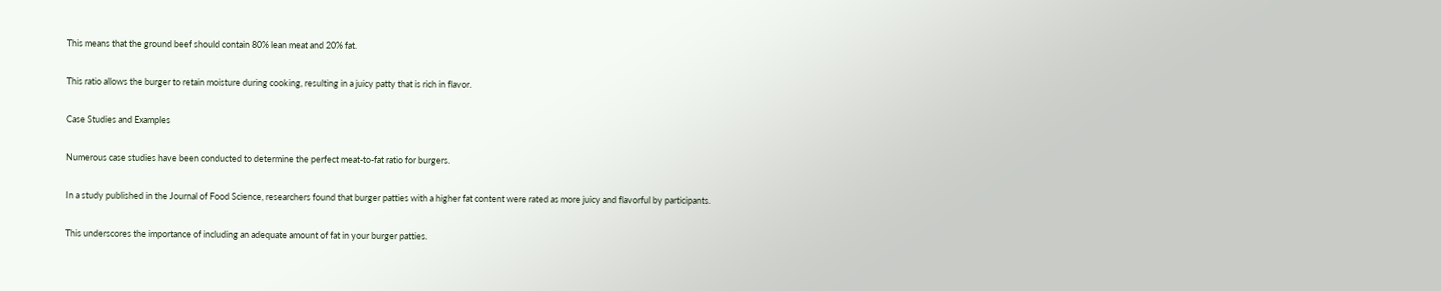This means that the ground beef should contain 80% lean meat and 20% fat.

This ratio allows the burger to retain moisture during cooking, resulting in a juicy patty that is rich in flavor.

Case Studies and Examples

Numerous case studies have been conducted to determine the perfect meat-to-fat ratio for burgers.

In a study published in the Journal of Food Science, researchers found that burger patties with a higher fat content were rated as more juicy and flavorful by participants.

This underscores the importance of including an adequate amount of fat in your burger patties.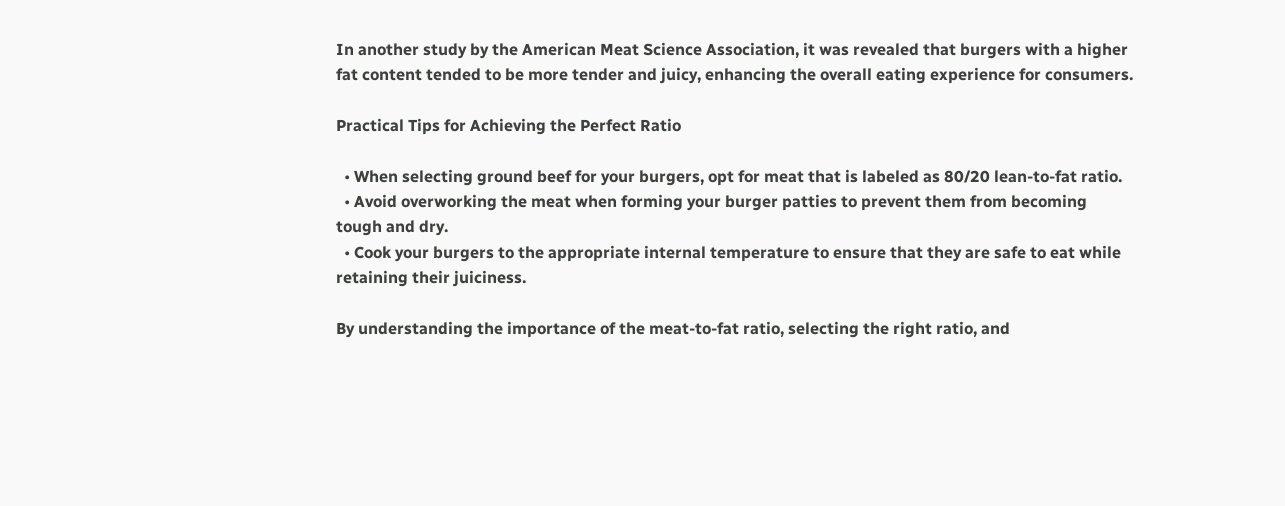In another study by the American Meat Science Association, it was revealed that burgers with a higher fat content tended to be more tender and juicy, enhancing the overall eating experience for consumers.

Practical Tips for Achieving the Perfect Ratio

  • When selecting ground beef for your burgers, opt for meat that is labeled as 80/20 lean-to-fat ratio.
  • Avoid overworking the meat when forming your burger patties to prevent them from becoming tough and dry.
  • Cook your burgers to the appropriate internal temperature to ensure that they are safe to eat while retaining their juiciness.

By understanding the importance of the meat-to-fat ratio, selecting the right ratio, and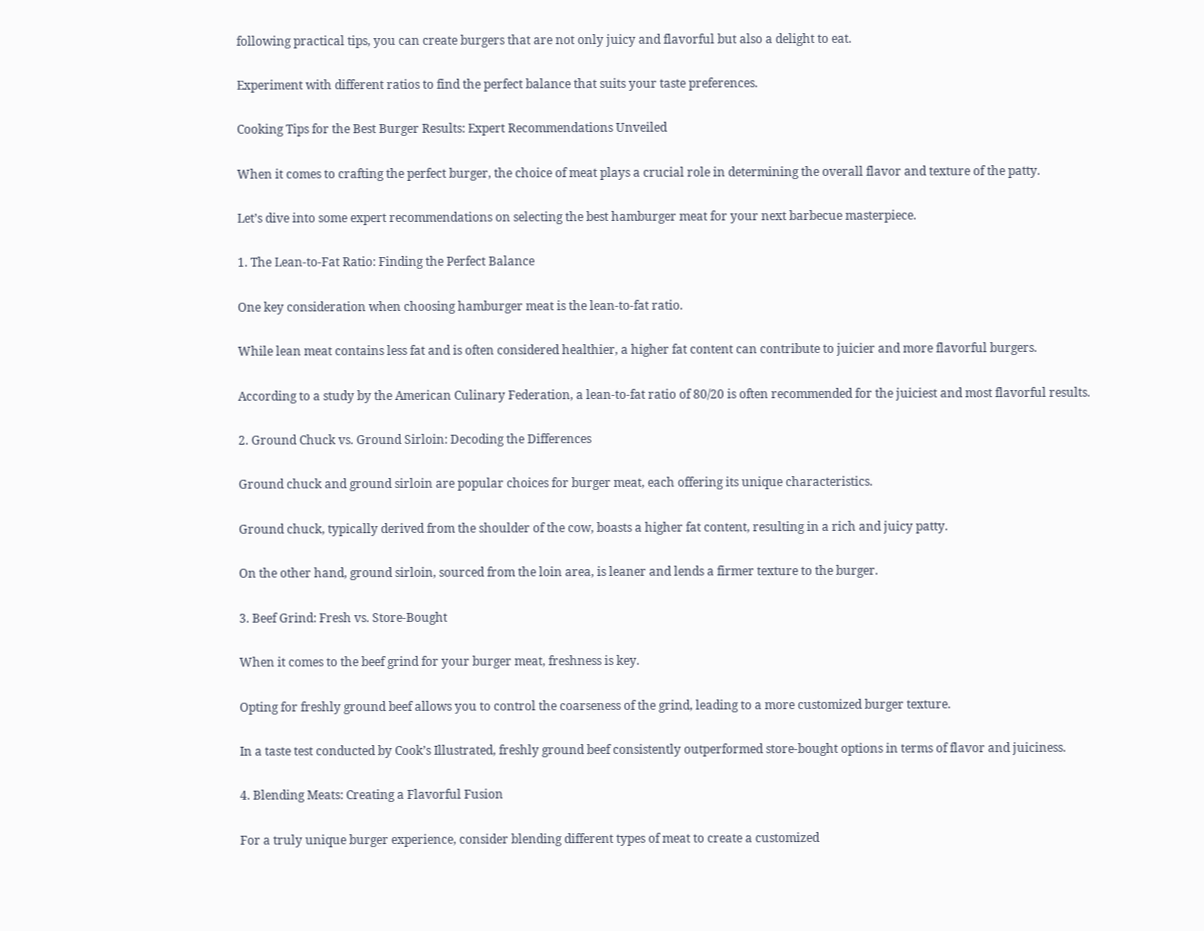following practical tips, you can create burgers that are not only juicy and flavorful but also a delight to eat.

Experiment with different ratios to find the perfect balance that suits your taste preferences.

Cooking Tips for the Best Burger Results: Expert Recommendations Unveiled

When it comes to crafting the perfect burger, the choice of meat plays a crucial role in determining the overall flavor and texture of the patty.

Let’s dive into some expert recommendations on selecting the best hamburger meat for your next barbecue masterpiece.

1. The Lean-to-Fat Ratio: Finding the Perfect Balance

One key consideration when choosing hamburger meat is the lean-to-fat ratio.

While lean meat contains less fat and is often considered healthier, a higher fat content can contribute to juicier and more flavorful burgers.

According to a study by the American Culinary Federation, a lean-to-fat ratio of 80/20 is often recommended for the juiciest and most flavorful results.

2. Ground Chuck vs. Ground Sirloin: Decoding the Differences

Ground chuck and ground sirloin are popular choices for burger meat, each offering its unique characteristics.

Ground chuck, typically derived from the shoulder of the cow, boasts a higher fat content, resulting in a rich and juicy patty.

On the other hand, ground sirloin, sourced from the loin area, is leaner and lends a firmer texture to the burger.

3. Beef Grind: Fresh vs. Store-Bought

When it comes to the beef grind for your burger meat, freshness is key.

Opting for freshly ground beef allows you to control the coarseness of the grind, leading to a more customized burger texture.

In a taste test conducted by Cook’s Illustrated, freshly ground beef consistently outperformed store-bought options in terms of flavor and juiciness.

4. Blending Meats: Creating a Flavorful Fusion

For a truly unique burger experience, consider blending different types of meat to create a customized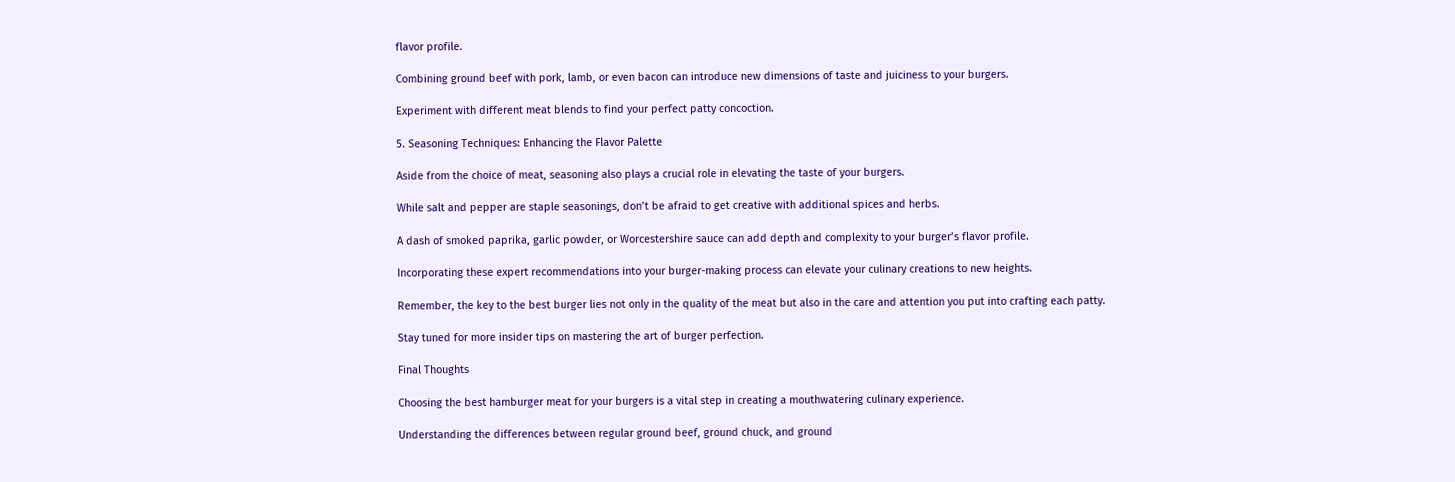flavor profile.

Combining ground beef with pork, lamb, or even bacon can introduce new dimensions of taste and juiciness to your burgers.

Experiment with different meat blends to find your perfect patty concoction.

5. Seasoning Techniques: Enhancing the Flavor Palette

Aside from the choice of meat, seasoning also plays a crucial role in elevating the taste of your burgers.

While salt and pepper are staple seasonings, don’t be afraid to get creative with additional spices and herbs.

A dash of smoked paprika, garlic powder, or Worcestershire sauce can add depth and complexity to your burger’s flavor profile.

Incorporating these expert recommendations into your burger-making process can elevate your culinary creations to new heights.

Remember, the key to the best burger lies not only in the quality of the meat but also in the care and attention you put into crafting each patty.

Stay tuned for more insider tips on mastering the art of burger perfection.

Final Thoughts

Choosing the best hamburger meat for your burgers is a vital step in creating a mouthwatering culinary experience.

Understanding the differences between regular ground beef, ground chuck, and ground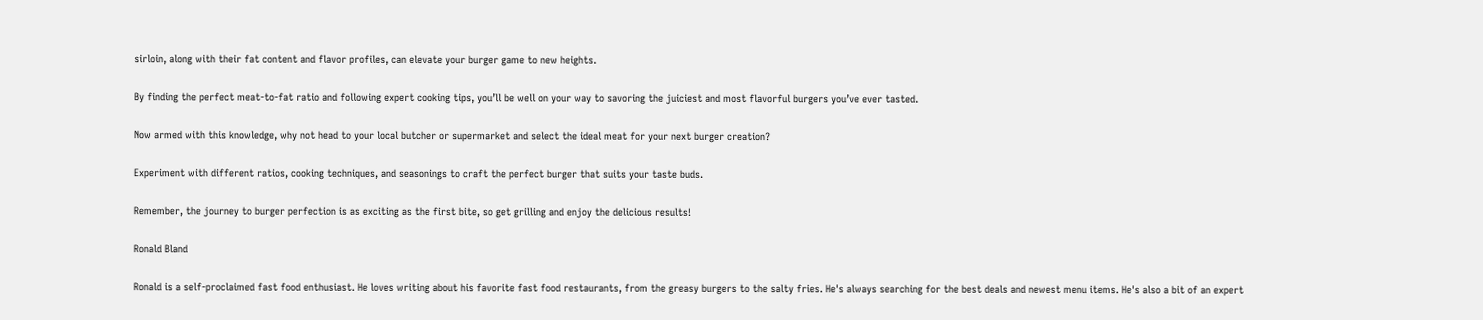sirloin, along with their fat content and flavor profiles, can elevate your burger game to new heights.

By finding the perfect meat-to-fat ratio and following expert cooking tips, you’ll be well on your way to savoring the juiciest and most flavorful burgers you’ve ever tasted.

Now armed with this knowledge, why not head to your local butcher or supermarket and select the ideal meat for your next burger creation?

Experiment with different ratios, cooking techniques, and seasonings to craft the perfect burger that suits your taste buds.

Remember, the journey to burger perfection is as exciting as the first bite, so get grilling and enjoy the delicious results!

Ronald Bland

Ronald is a self-proclaimed fast food enthusiast. He loves writing about his favorite fast food restaurants, from the greasy burgers to the salty fries. He's always searching for the best deals and newest menu items. He's also a bit of an expert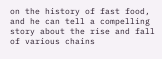on the history of fast food, and he can tell a compelling story about the rise and fall of various chains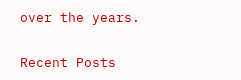over the years.

Recent Posts